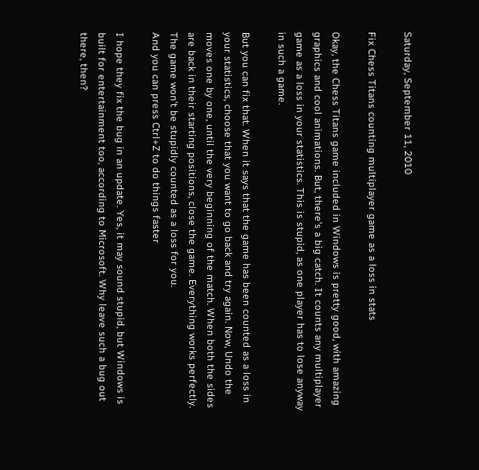Saturday, September 11, 2010

Fix Chess Titans counting multiplayer game as a loss in stats

Okay, the Chess Titans game included in Windows is pretty good, with amazing graphics and cool animations. But, there's a big catch. It counts any multiplayer game as a loss in your statistics. This is stupid, as one player has to lose anyway in such a game.

But you can fix that. When it says that the game has been counted as a loss in your statistics, choose that you want to go back and try again. Now, Undo the moves one by one, until the very beginning of the match. When both the sides are back in their starting positions, close the game. Everything works perfectly. The game won't be stupidly counted as a loss for you.
And you can press Ctrl+Z to do things faster

I hope they fix the bug in an update. Yes, it may sound stupid, but Windows is built for entertainment too, according to Microsoft. Why leave such a bug out there, then?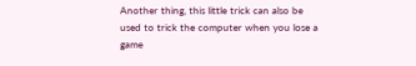Another thing, this little trick can also be used to trick the computer when you lose a game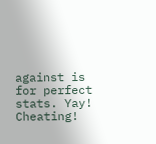against is for perfect stats. Yay! Cheating!